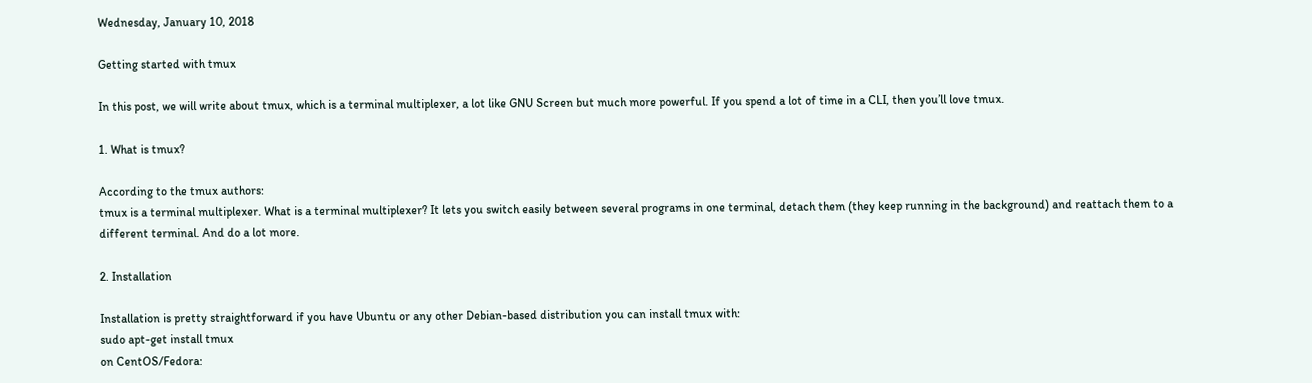Wednesday, January 10, 2018

Getting started with tmux

In this post, we will write about tmux, which is a terminal multiplexer, a lot like GNU Screen but much more powerful. If you spend a lot of time in a CLI, then you’ll love tmux.

1. What is tmux?

According to the tmux authors:
tmux is a terminal multiplexer. What is a terminal multiplexer? It lets you switch easily between several programs in one terminal, detach them (they keep running in the background) and reattach them to a different terminal. And do a lot more.

2. Installation

Installation is pretty straightforward if you have Ubuntu or any other Debian-based distribution you can install tmux with:
sudo apt-get install tmux
on CentOS/Fedora: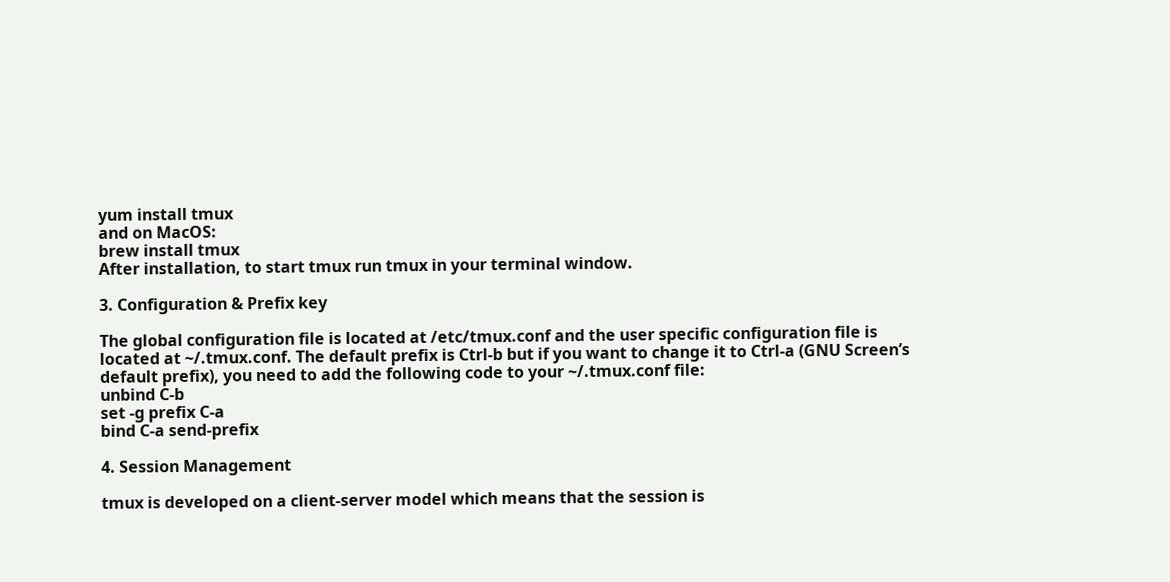yum install tmux
and on MacOS:
brew install tmux
After installation, to start tmux run tmux in your terminal window.

3. Configuration & Prefix key

The global configuration file is located at /etc/tmux.conf and the user specific configuration file is located at ~/.tmux.conf. The default prefix is Ctrl-b but if you want to change it to Ctrl-a (GNU Screen’s default prefix), you need to add the following code to your ~/.tmux.conf file:
unbind C-b
set -g prefix C-a
bind C-a send-prefix

4. Session Management

tmux is developed on a client-server model which means that the session is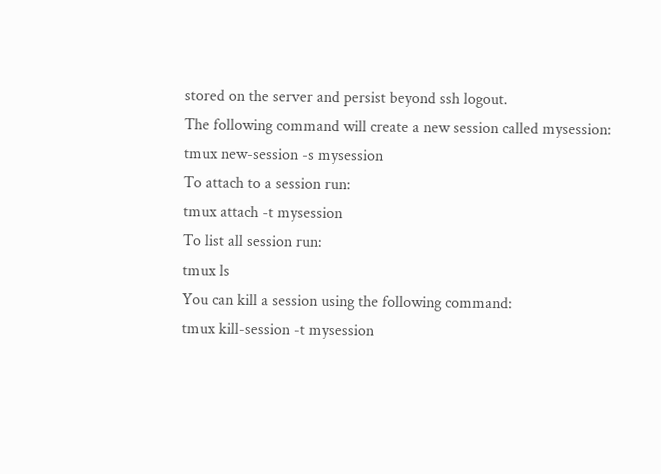stored on the server and persist beyond ssh logout.
The following command will create a new session called mysession:
tmux new-session -s mysession
To attach to a session run:
tmux attach -t mysession
To list all session run:
tmux ls
You can kill a session using the following command:
tmux kill-session -t mysession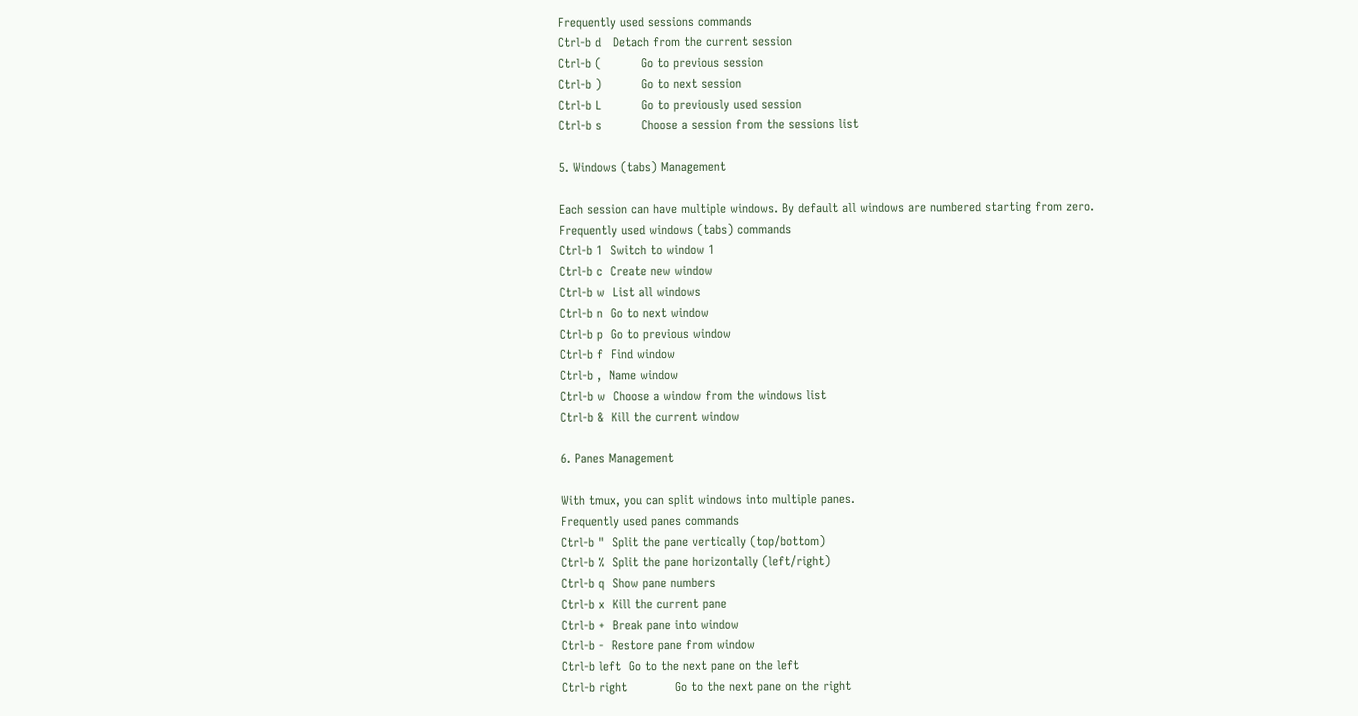Frequently used sessions commands
Ctrl-b d   Detach from the current session
Ctrl-b (          Go to previous session
Ctrl-b )          Go to next session
Ctrl-b L          Go to previously used session
Ctrl-b s          Choose a session from the sessions list

5. Windows (tabs) Management

Each session can have multiple windows. By default all windows are numbered starting from zero.
Frequently used windows (tabs) commands
Ctrl-b 1  Switch to window 1
Ctrl-b c  Create new window
Ctrl-b w  List all windows
Ctrl-b n  Go to next window
Ctrl-b p  Go to previous window
Ctrl-b f  Find window
Ctrl-b ,  Name window
Ctrl-b w  Choose a window from the windows list
Ctrl-b &  Kill the current window

6. Panes Management

With tmux, you can split windows into multiple panes.
Frequently used panes commands
Ctrl-b "  Split the pane vertically (top/bottom)
Ctrl-b %  Split the pane horizontally (left/right)
Ctrl-b q  Show pane numbers
Ctrl-b x  Kill the current pane
Ctrl-b +  Break pane into window
Ctrl-b -  Restore pane from window
Ctrl-b left  Go to the next pane on the left
Ctrl-b right            Go to the next pane on the right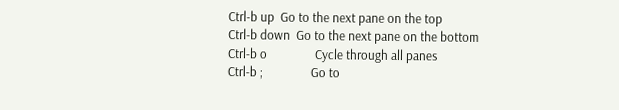Ctrl-b up  Go to the next pane on the top
Ctrl-b down  Go to the next pane on the bottom
Ctrl-b o                Cycle through all panes
Ctrl-b ;                Go to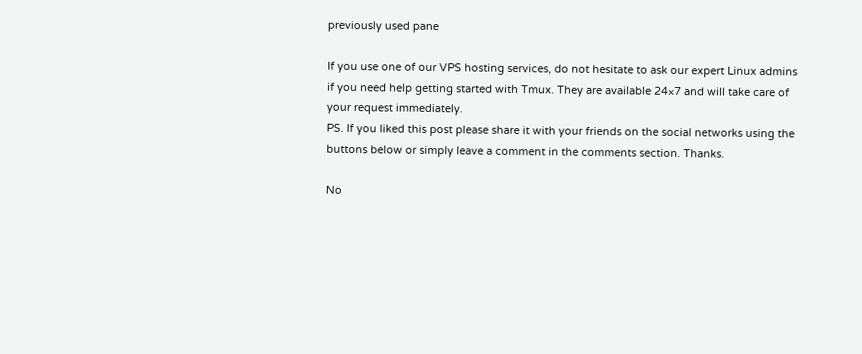previously used pane

If you use one of our VPS hosting services, do not hesitate to ask our expert Linux admins if you need help getting started with Tmux. They are available 24×7 and will take care of your request immediately.
PS. If you liked this post please share it with your friends on the social networks using the buttons below or simply leave a comment in the comments section. Thanks.

No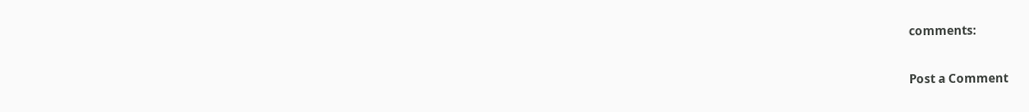comments:

Post a Comment